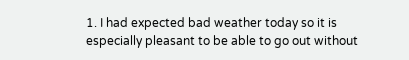1. I had expected bad weather today so it is especially pleasant to be able to go out without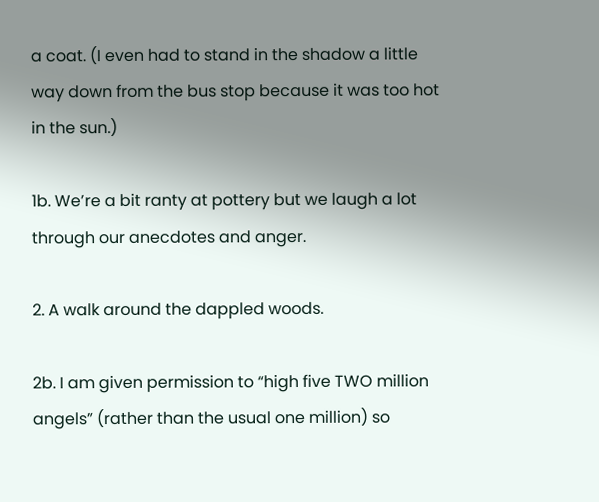a coat. (I even had to stand in the shadow a little way down from the bus stop because it was too hot in the sun.)

1b. We’re a bit ranty at pottery but we laugh a lot through our anecdotes and anger.

2. A walk around the dappled woods.

2b. I am given permission to “high five TWO million angels” (rather than the usual one million) so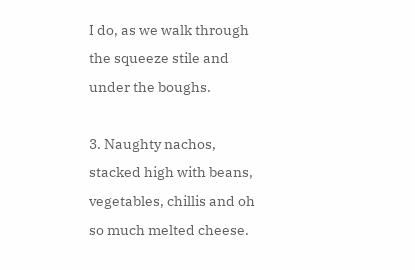I do, as we walk through the squeeze stile and under the boughs.

3. Naughty nachos, stacked high with beans, vegetables, chillis and oh so much melted cheese.